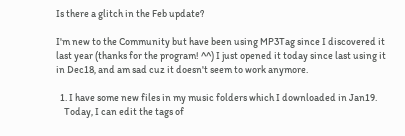Is there a glitch in the Feb update?

I'm new to the Community but have been using MP3Tag since I discovered it last year (thanks for the program! ^^) I just opened it today since last using it in Dec18, and am sad cuz it doesn't seem to work anymore.

  1. I have some new files in my music folders which I downloaded in Jan19.
    Today, I can edit the tags of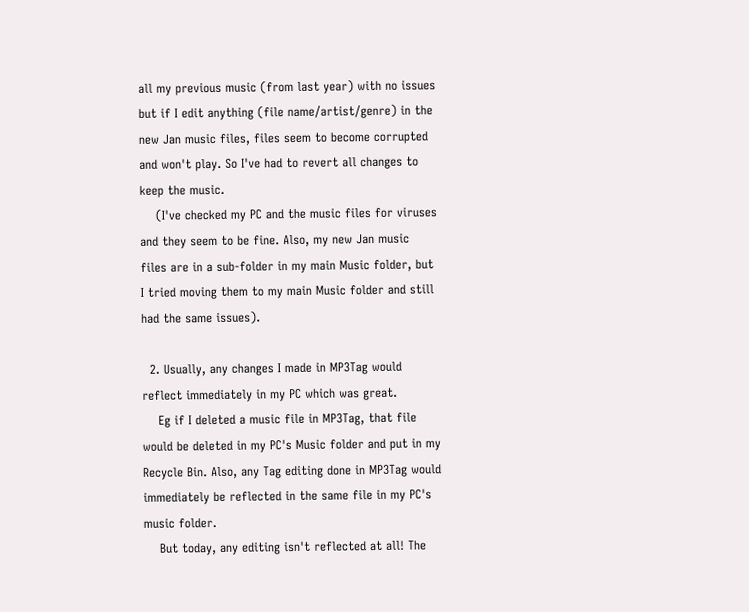all my previous music (from last year) with no issues but if I edit anything (file name/artist/genre) in the new Jan music files, files seem to become corrupted and won't play. So I've had to revert all changes to keep the music.
    (I've checked my PC and the music files for viruses and they seem to be fine. Also, my new Jan music files are in a sub-folder in my main Music folder, but I tried moving them to my main Music folder and still had the same issues).

  2. Usually, any changes I made in MP3Tag would reflect immediately in my PC which was great.
    Eg if I deleted a music file in MP3Tag, that file would be deleted in my PC's Music folder and put in my Recycle Bin. Also, any Tag editing done in MP3Tag would immediately be reflected in the same file in my PC's music folder.
    But today, any editing isn't reflected at all! The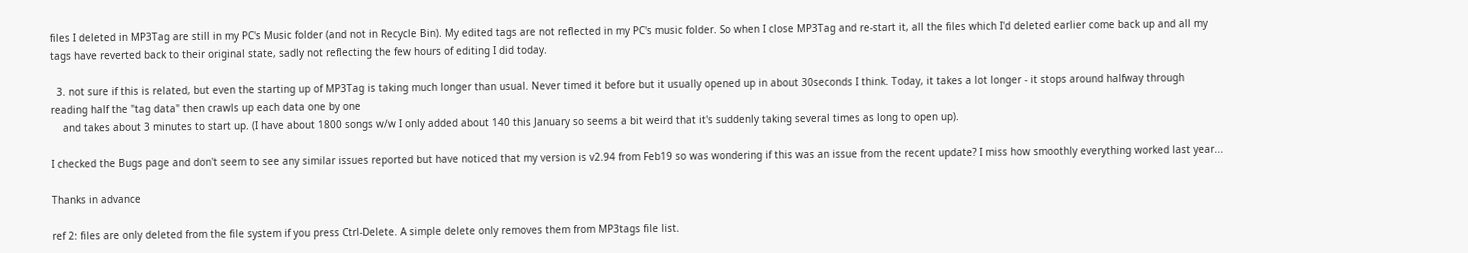files I deleted in MP3Tag are still in my PC's Music folder (and not in Recycle Bin). My edited tags are not reflected in my PC's music folder. So when I close MP3Tag and re-start it, all the files which I'd deleted earlier come back up and all my tags have reverted back to their original state, sadly not reflecting the few hours of editing I did today.

  3. not sure if this is related, but even the starting up of MP3Tag is taking much longer than usual. Never timed it before but it usually opened up in about 30seconds I think. Today, it takes a lot longer - it stops around halfway through reading half the "tag data" then crawls up each data one by one
    and takes about 3 minutes to start up. (I have about 1800 songs w/w I only added about 140 this January so seems a bit weird that it's suddenly taking several times as long to open up).

I checked the Bugs page and don't seem to see any similar issues reported but have noticed that my version is v2.94 from Feb19 so was wondering if this was an issue from the recent update? I miss how smoothly everything worked last year...

Thanks in advance

ref 2: files are only deleted from the file system if you press Ctrl-Delete. A simple delete only removes them from MP3tags file list.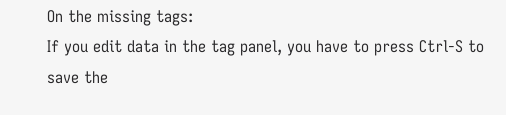On the missing tags:
If you edit data in the tag panel, you have to press Ctrl-S to save the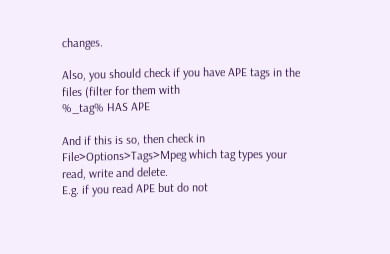changes.

Also, you should check if you have APE tags in the files (filter for them with
%_tag% HAS APE

And if this is so, then check in File>Options>Tags>Mpeg which tag types your read, write and delete.
E.g. if you read APE but do not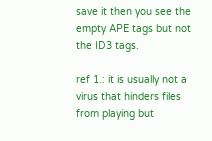save it then you see the empty APE tags but not the ID3 tags.

ref 1.: it is usually not a virus that hinders files from playing but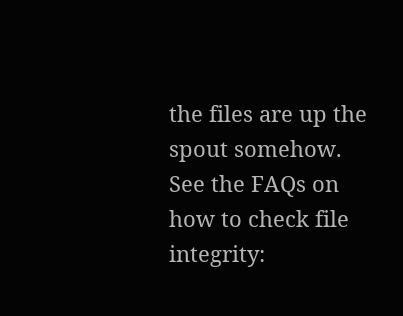the files are up the spout somehow.
See the FAQs on how to check file integrity: